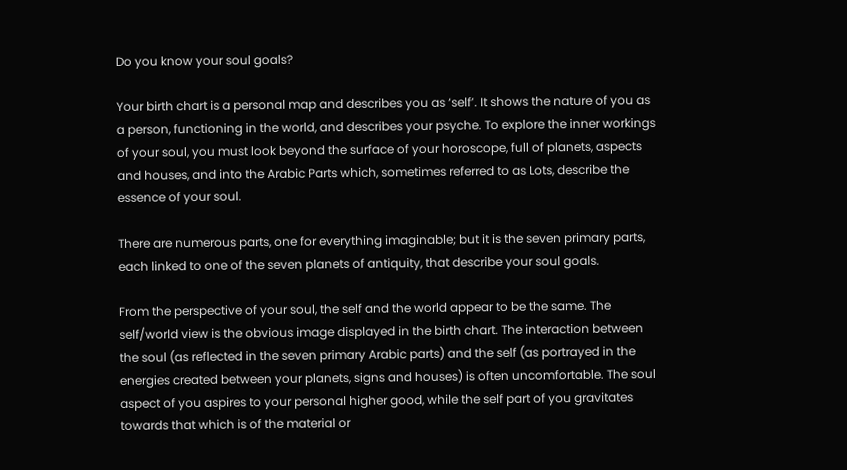Do you know your soul goals?

Your birth chart is a personal map and describes you as ‘self’. It shows the nature of you as a person, functioning in the world, and describes your psyche. To explore the inner workings of your soul, you must look beyond the surface of your horoscope, full of planets, aspects and houses, and into the Arabic Parts which, sometimes referred to as Lots, describe the essence of your soul.

There are numerous parts, one for everything imaginable; but it is the seven primary parts, each linked to one of the seven planets of antiquity, that describe your soul goals.

From the perspective of your soul, the self and the world appear to be the same. The self/world view is the obvious image displayed in the birth chart. The interaction between the soul (as reflected in the seven primary Arabic parts) and the self (as portrayed in the energies created between your planets, signs and houses) is often uncomfortable. The soul aspect of you aspires to your personal higher good, while the self part of you gravitates towards that which is of the material or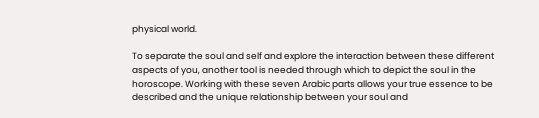physical world.

To separate the soul and self and explore the interaction between these different aspects of you, another tool is needed through which to depict the soul in the horoscope. Working with these seven Arabic parts allows your true essence to be described and the unique relationship between your soul and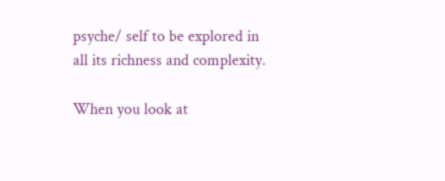psyche/ self to be explored in all its richness and complexity.

When you look at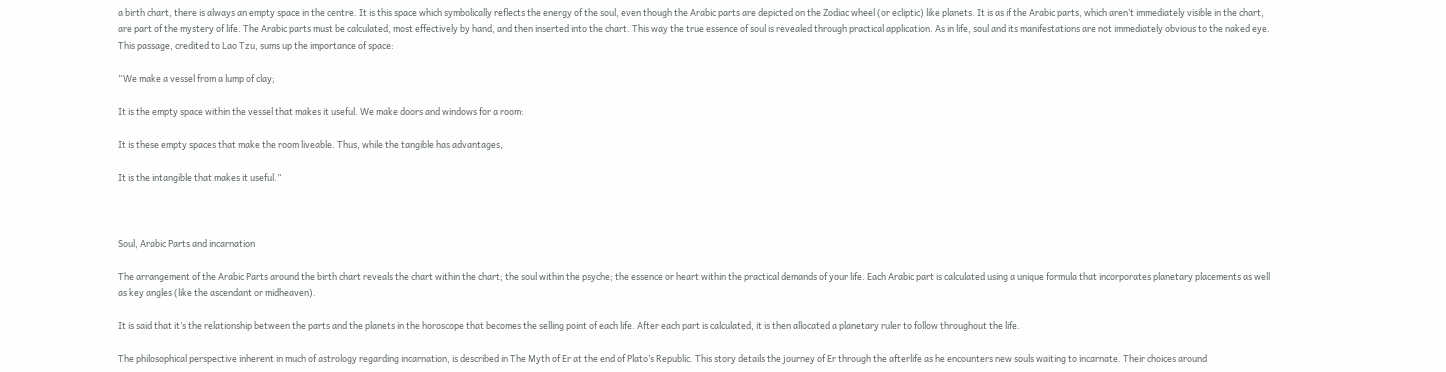a birth chart, there is always an empty space in the centre. It is this space which symbolically reflects the energy of the soul, even though the Arabic parts are depicted on the Zodiac wheel (or ecliptic) like planets. It is as if the Arabic parts, which aren’t immediately visible in the chart, are part of the mystery of life. The Arabic parts must be calculated, most effectively by hand, and then inserted into the chart. This way the true essence of soul is revealed through practical application. As in life, soul and its manifestations are not immediately obvious to the naked eye. This passage, credited to Lao Tzu, sums up the importance of space:

“We make a vessel from a lump of clay;

It is the empty space within the vessel that makes it useful. We make doors and windows for a room:

It is these empty spaces that make the room liveable. Thus, while the tangible has advantages,

It is the intangible that makes it useful.”



Soul, Arabic Parts and incarnation

The arrangement of the Arabic Parts around the birth chart reveals the chart within the chart; the soul within the psyche; the essence or heart within the practical demands of your life. Each Arabic part is calculated using a unique formula that incorporates planetary placements as well as key angles (like the ascendant or midheaven).

It is said that it’s the relationship between the parts and the planets in the horoscope that becomes the selling point of each life. After each part is calculated, it is then allocated a planetary ruler to follow throughout the life.

The philosophical perspective inherent in much of astrology regarding incarnation, is described in The Myth of Er at the end of Plato’s Republic. This story details the journey of Er through the afterlife as he encounters new souls waiting to incarnate. Their choices around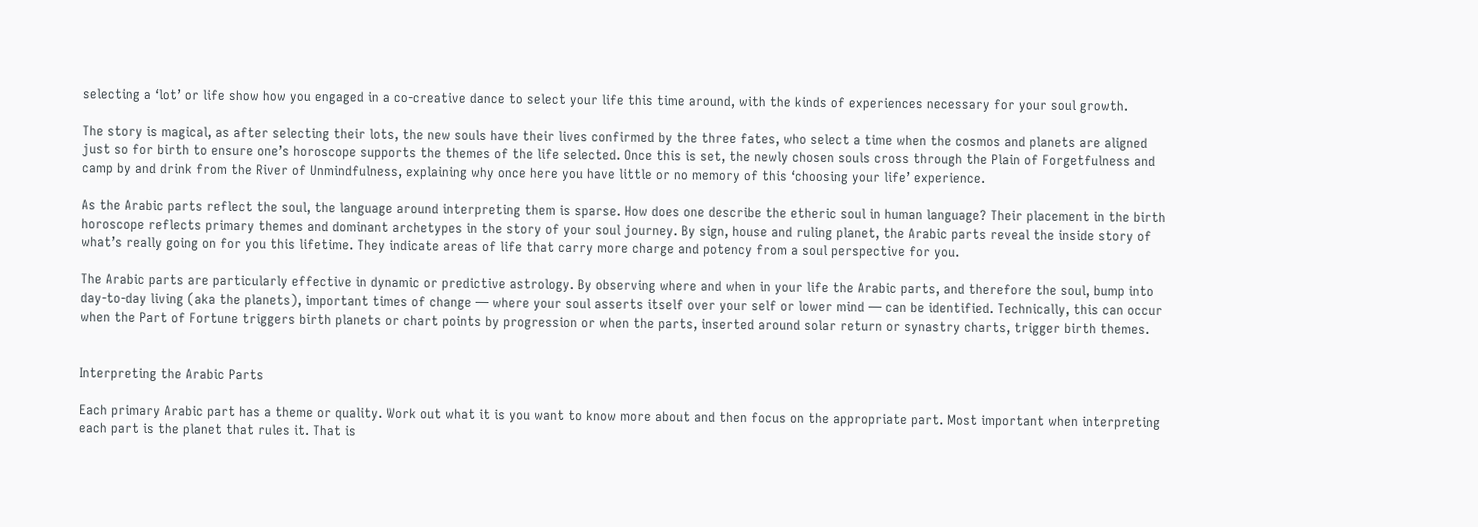selecting a ‘lot’ or life show how you engaged in a co-creative dance to select your life this time around, with the kinds of experiences necessary for your soul growth.

The story is magical, as after selecting their lots, the new souls have their lives confirmed by the three fates, who select a time when the cosmos and planets are aligned just so for birth to ensure one’s horoscope supports the themes of the life selected. Once this is set, the newly chosen souls cross through the Plain of Forgetfulness and camp by and drink from the River of Unmindfulness, explaining why once here you have little or no memory of this ‘choosing your life’ experience.

As the Arabic parts reflect the soul, the language around interpreting them is sparse. How does one describe the etheric soul in human language? Their placement in the birth horoscope reflects primary themes and dominant archetypes in the story of your soul journey. By sign, house and ruling planet, the Arabic parts reveal the inside story of what’s really going on for you this lifetime. They indicate areas of life that carry more charge and potency from a soul perspective for you.

The Arabic parts are particularly effective in dynamic or predictive astrology. By observing where and when in your life the Arabic parts, and therefore the soul, bump into day-to-day living (aka the planets), important times of change — where your soul asserts itself over your self or lower mind — can be identified. Technically, this can occur when the Part of Fortune triggers birth planets or chart points by progression or when the parts, inserted around solar return or synastry charts, trigger birth themes.


Interpreting the Arabic Parts

Each primary Arabic part has a theme or quality. Work out what it is you want to know more about and then focus on the appropriate part. Most important when interpreting each part is the planet that rules it. That is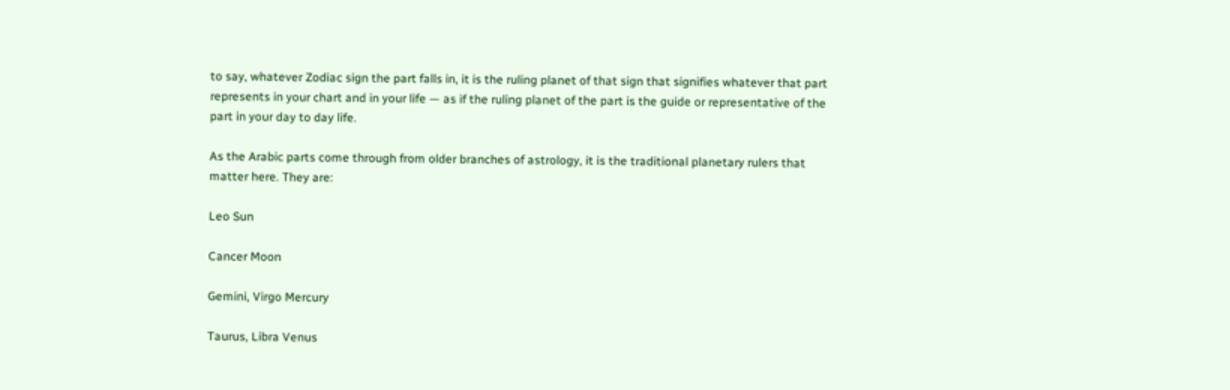to say, whatever Zodiac sign the part falls in, it is the ruling planet of that sign that signifies whatever that part represents in your chart and in your life — as if the ruling planet of the part is the guide or representative of the part in your day to day life.

As the Arabic parts come through from older branches of astrology, it is the traditional planetary rulers that matter here. They are:

Leo Sun

Cancer Moon

Gemini, Virgo Mercury

Taurus, Libra Venus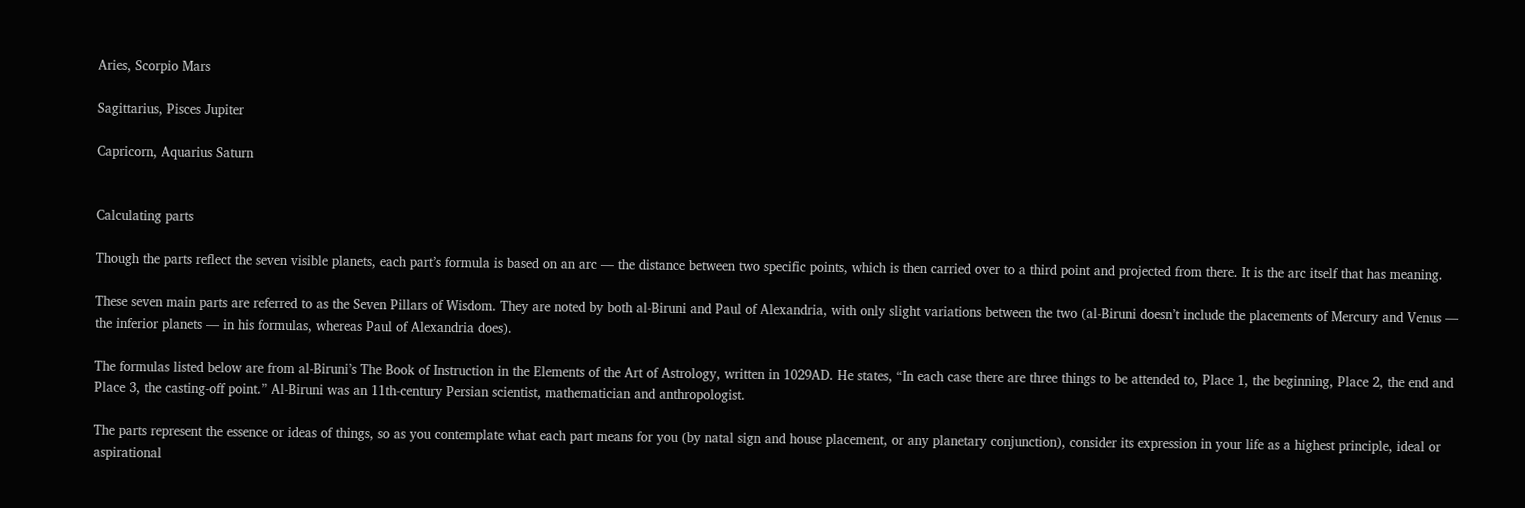Aries, Scorpio Mars

Sagittarius, Pisces Jupiter

Capricorn, Aquarius Saturn


Calculating parts

Though the parts reflect the seven visible planets, each part’s formula is based on an arc — the distance between two specific points, which is then carried over to a third point and projected from there. It is the arc itself that has meaning.

These seven main parts are referred to as the Seven Pillars of Wisdom. They are noted by both al-Biruni and Paul of Alexandria, with only slight variations between the two (al-Biruni doesn’t include the placements of Mercury and Venus — the inferior planets — in his formulas, whereas Paul of Alexandria does).

The formulas listed below are from al-Biruni’s The Book of Instruction in the Elements of the Art of Astrology, written in 1029AD. He states, “In each case there are three things to be attended to, Place 1, the beginning, Place 2, the end and Place 3, the casting-off point.” Al-Biruni was an 11th-century Persian scientist, mathematician and anthropologist.

The parts represent the essence or ideas of things, so as you contemplate what each part means for you (by natal sign and house placement, or any planetary conjunction), consider its expression in your life as a highest principle, ideal or aspirational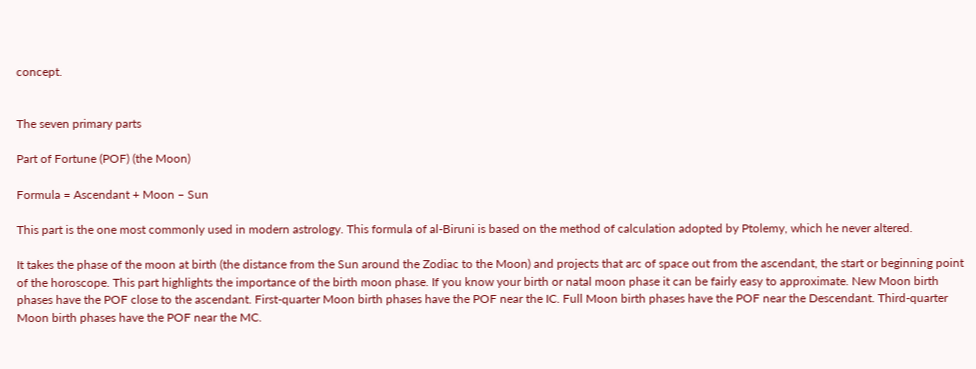concept.


The seven primary parts

Part of Fortune (POF) (the Moon)

Formula = Ascendant + Moon – Sun

This part is the one most commonly used in modern astrology. This formula of al-Biruni is based on the method of calculation adopted by Ptolemy, which he never altered.

It takes the phase of the moon at birth (the distance from the Sun around the Zodiac to the Moon) and projects that arc of space out from the ascendant, the start or beginning point of the horoscope. This part highlights the importance of the birth moon phase. If you know your birth or natal moon phase it can be fairly easy to approximate. New Moon birth phases have the POF close to the ascendant. First-quarter Moon birth phases have the POF near the IC. Full Moon birth phases have the POF near the Descendant. Third-quarter Moon birth phases have the POF near the MC.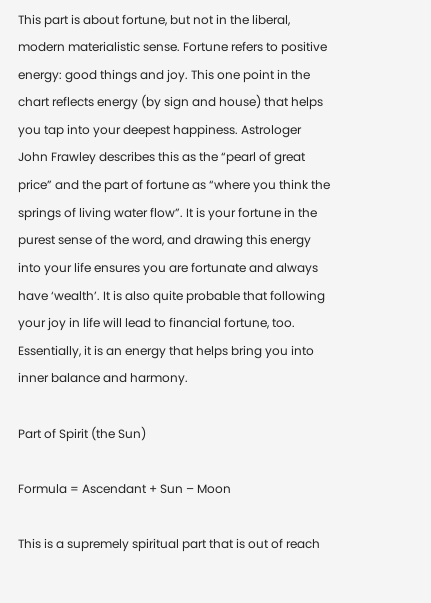This part is about fortune, but not in the liberal, modern materialistic sense. Fortune refers to positive energy: good things and joy. This one point in the chart reflects energy (by sign and house) that helps you tap into your deepest happiness. Astrologer John Frawley describes this as the “pearl of great price” and the part of fortune as “where you think the springs of living water flow”. It is your fortune in the purest sense of the word, and drawing this energy into your life ensures you are fortunate and always have ‘wealth’. It is also quite probable that following your joy in life will lead to financial fortune, too. Essentially, it is an energy that helps bring you into inner balance and harmony.

Part of Spirit (the Sun)

Formula = Ascendant + Sun – Moon

This is a supremely spiritual part that is out of reach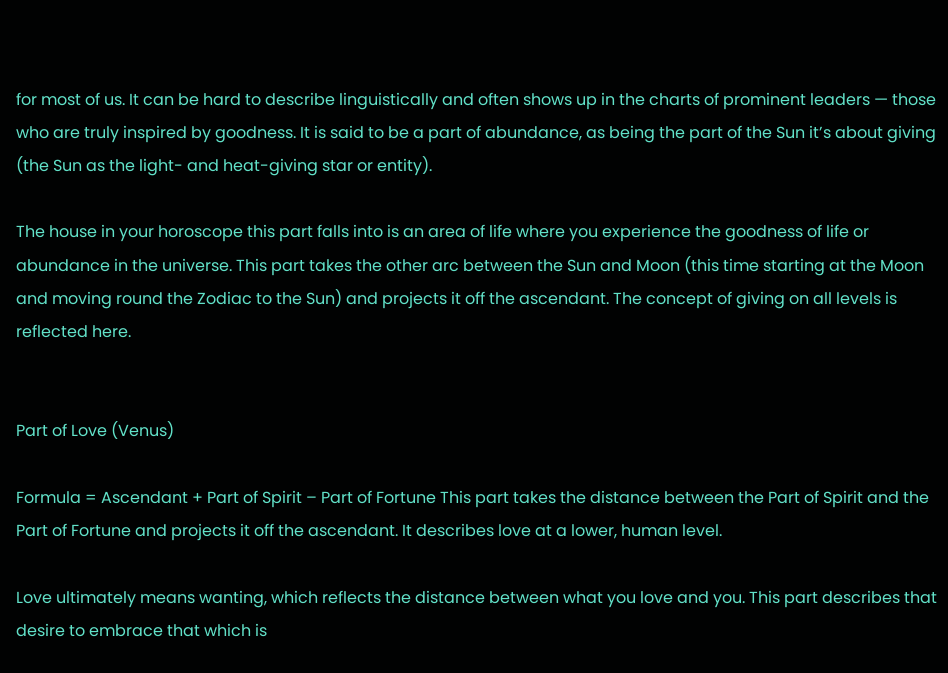for most of us. It can be hard to describe linguistically and often shows up in the charts of prominent leaders — those who are truly inspired by goodness. It is said to be a part of abundance, as being the part of the Sun it’s about giving (the Sun as the light- and heat-giving star or entity).

The house in your horoscope this part falls into is an area of life where you experience the goodness of life or abundance in the universe. This part takes the other arc between the Sun and Moon (this time starting at the Moon and moving round the Zodiac to the Sun) and projects it off the ascendant. The concept of giving on all levels is reflected here.


Part of Love (Venus)

Formula = Ascendant + Part of Spirit – Part of Fortune This part takes the distance between the Part of Spirit and the Part of Fortune and projects it off the ascendant. It describes love at a lower, human level.

Love ultimately means wanting, which reflects the distance between what you love and you. This part describes that desire to embrace that which is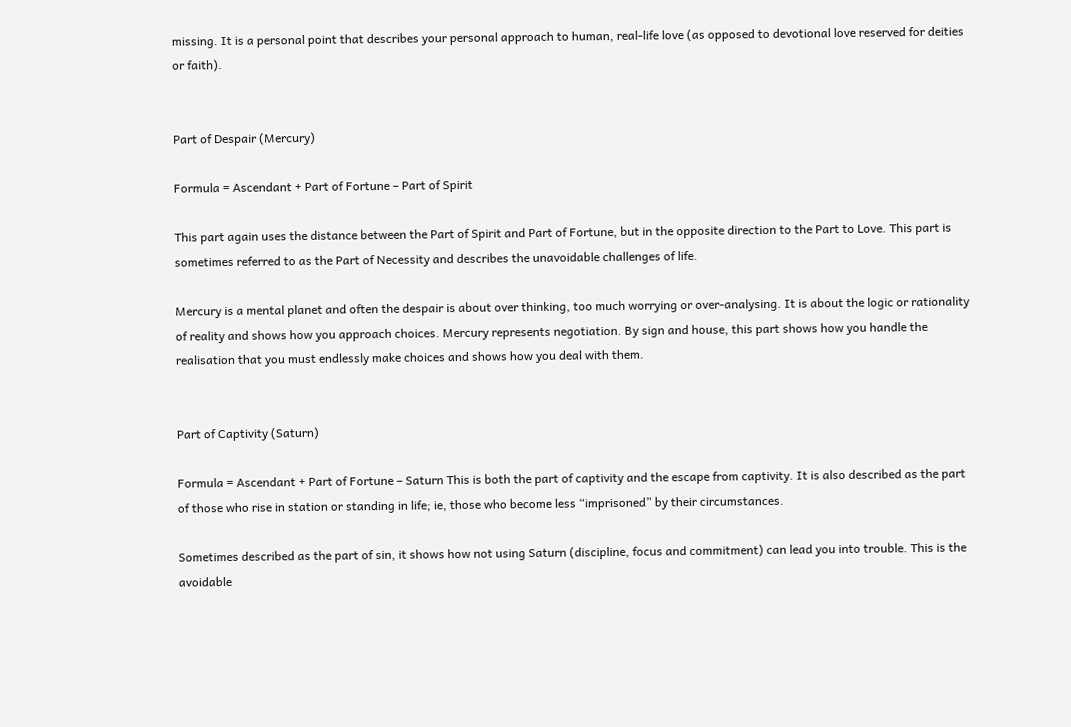missing. It is a personal point that describes your personal approach to human, real-life love (as opposed to devotional love reserved for deities or faith).


Part of Despair (Mercury)

Formula = Ascendant + Part of Fortune – Part of Spirit

This part again uses the distance between the Part of Spirit and Part of Fortune, but in the opposite direction to the Part to Love. This part is sometimes referred to as the Part of Necessity and describes the unavoidable challenges of life.

Mercury is a mental planet and often the despair is about over thinking, too much worrying or over-analysing. It is about the logic or rationality of reality and shows how you approach choices. Mercury represents negotiation. By sign and house, this part shows how you handle the realisation that you must endlessly make choices and shows how you deal with them.


Part of Captivity (Saturn)

Formula = Ascendant + Part of Fortune – Saturn This is both the part of captivity and the escape from captivity. It is also described as the part of those who rise in station or standing in life; ie, those who become less “imprisoned” by their circumstances.

Sometimes described as the part of sin, it shows how not using Saturn (discipline, focus and commitment) can lead you into trouble. This is the avoidable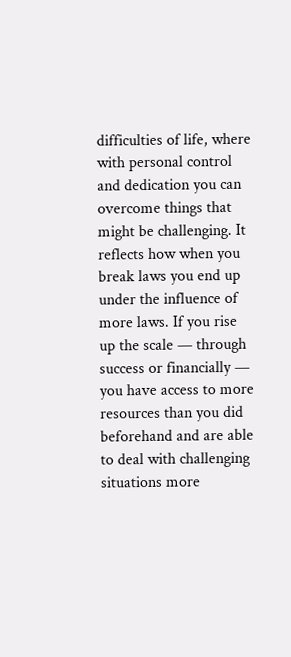difficulties of life, where with personal control and dedication you can overcome things that might be challenging. It reflects how when you break laws you end up under the influence of more laws. If you rise up the scale — through success or financially — you have access to more resources than you did beforehand and are able to deal with challenging situations more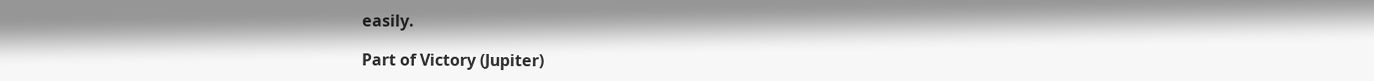easily.

Part of Victory (Jupiter)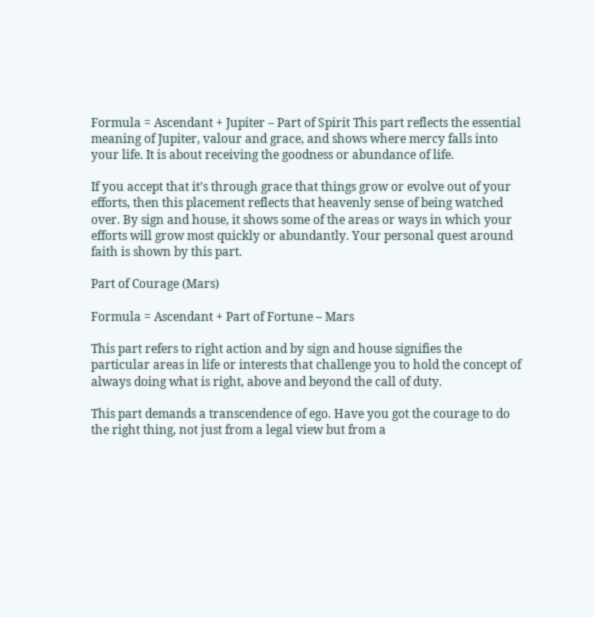Formula = Ascendant + Jupiter – Part of Spirit This part reflects the essential meaning of Jupiter, valour and grace, and shows where mercy falls into your life. It is about receiving the goodness or abundance of life.

If you accept that it’s through grace that things grow or evolve out of your efforts, then this placement reflects that heavenly sense of being watched over. By sign and house, it shows some of the areas or ways in which your efforts will grow most quickly or abundantly. Your personal quest around faith is shown by this part.

Part of Courage (Mars)

Formula = Ascendant + Part of Fortune – Mars

This part refers to right action and by sign and house signifies the particular areas in life or interests that challenge you to hold the concept of always doing what is right, above and beyond the call of duty.

This part demands a transcendence of ego. Have you got the courage to do the right thing, not just from a legal view but from a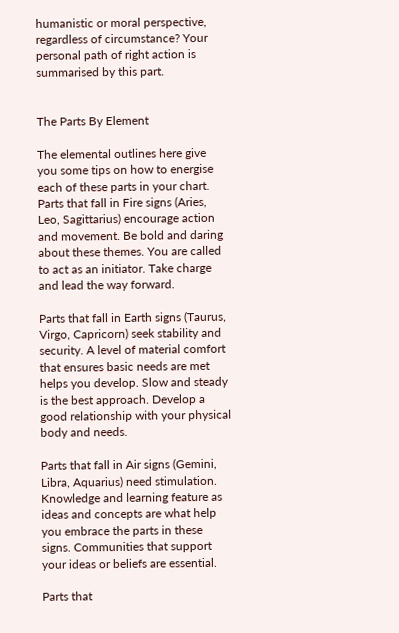humanistic or moral perspective, regardless of circumstance? Your personal path of right action is summarised by this part.


The Parts By Element

The elemental outlines here give you some tips on how to energise each of these parts in your chart. Parts that fall in Fire signs (Aries, Leo, Sagittarius) encourage action and movement. Be bold and daring about these themes. You are called to act as an initiator. Take charge and lead the way forward.

Parts that fall in Earth signs (Taurus, Virgo, Capricorn) seek stability and security. A level of material comfort that ensures basic needs are met helps you develop. Slow and steady is the best approach. Develop a good relationship with your physical body and needs.

Parts that fall in Air signs (Gemini, Libra, Aquarius) need stimulation. Knowledge and learning feature as ideas and concepts are what help you embrace the parts in these signs. Communities that support your ideas or beliefs are essential.

Parts that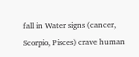fall in Water signs (cancer, Scorpio, Pisces) crave human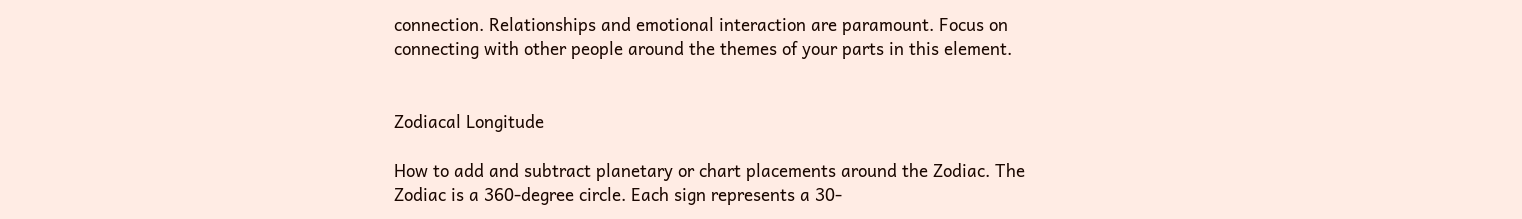connection. Relationships and emotional interaction are paramount. Focus on connecting with other people around the themes of your parts in this element.


Zodiacal Longitude

How to add and subtract planetary or chart placements around the Zodiac. The Zodiac is a 360-degree circle. Each sign represents a 30-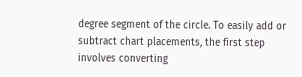degree segment of the circle. To easily add or subtract chart placements, the first step involves converting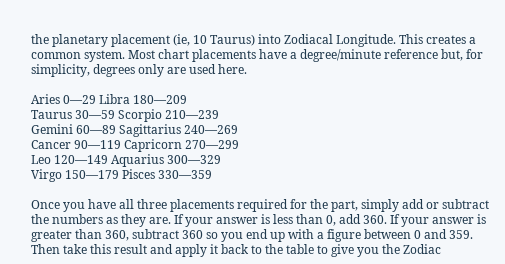the planetary placement (ie, 10 Taurus) into Zodiacal Longitude. This creates a common system. Most chart placements have a degree/minute reference but, for simplicity, degrees only are used here.

Aries 0—29 Libra 180—209
Taurus 30—59 Scorpio 210—239
Gemini 60—89 Sagittarius 240—269
Cancer 90—119 Capricorn 270—299
Leo 120—149 Aquarius 300—329
Virgo 150—179 Pisces 330—359

Once you have all three placements required for the part, simply add or subtract the numbers as they are. If your answer is less than 0, add 360. If your answer is greater than 360, subtract 360 so you end up with a figure between 0 and 359. Then take this result and apply it back to the table to give you the Zodiac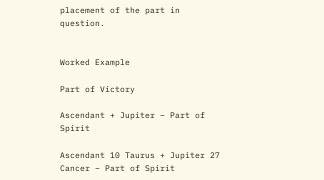placement of the part in question.


Worked Example

Part of Victory

Ascendant + Jupiter – Part of Spirit

Ascendant 10 Taurus + Jupiter 27 Cancer – Part of Spirit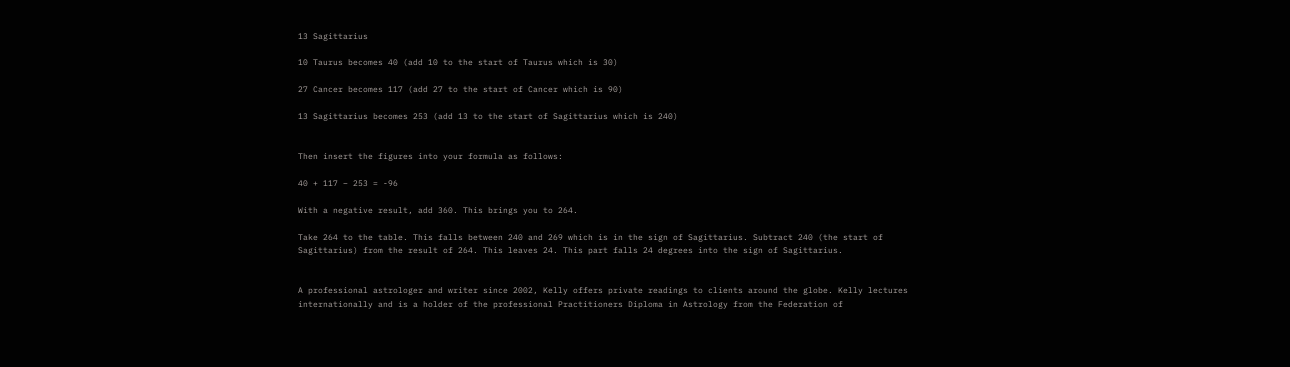13 Sagittarius

10 Taurus becomes 40 (add 10 to the start of Taurus which is 30)

27 Cancer becomes 117 (add 27 to the start of Cancer which is 90)

13 Sagittarius becomes 253 (add 13 to the start of Sagittarius which is 240)


Then insert the figures into your formula as follows:

40 + 117 – 253 = -96

With a negative result, add 360. This brings you to 264.

Take 264 to the table. This falls between 240 and 269 which is in the sign of Sagittarius. Subtract 240 (the start of Sagittarius) from the result of 264. This leaves 24. This part falls 24 degrees into the sign of Sagittarius.


A professional astrologer and writer since 2002, Kelly offers private readings to clients around the globe. Kelly lectures internationally and is a holder of the professional Practitioners Diploma in Astrology from the Federation of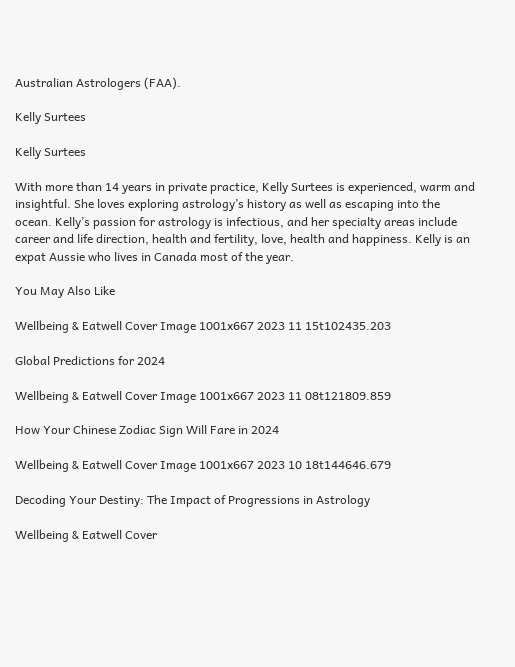Australian Astrologers (FAA).

Kelly Surtees

Kelly Surtees

With more than 14 years in private practice, Kelly Surtees is experienced, warm and insightful. She loves exploring astrology’s history as well as escaping into the ocean. Kelly’s passion for astrology is infectious, and her specialty areas include career and life direction, health and fertility, love, health and happiness. Kelly is an expat Aussie who lives in Canada most of the year.

You May Also Like

Wellbeing & Eatwell Cover Image 1001x667 2023 11 15t102435.203

Global Predictions for 2024

Wellbeing & Eatwell Cover Image 1001x667 2023 11 08t121809.859

How Your Chinese Zodiac Sign Will Fare in 2024

Wellbeing & Eatwell Cover Image 1001x667 2023 10 18t144646.679

Decoding Your Destiny: The Impact of Progressions in Astrology

Wellbeing & Eatwell Cover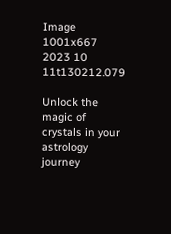Image 1001x667 2023 10 11t130212.079

Unlock the magic of crystals in your astrology journey